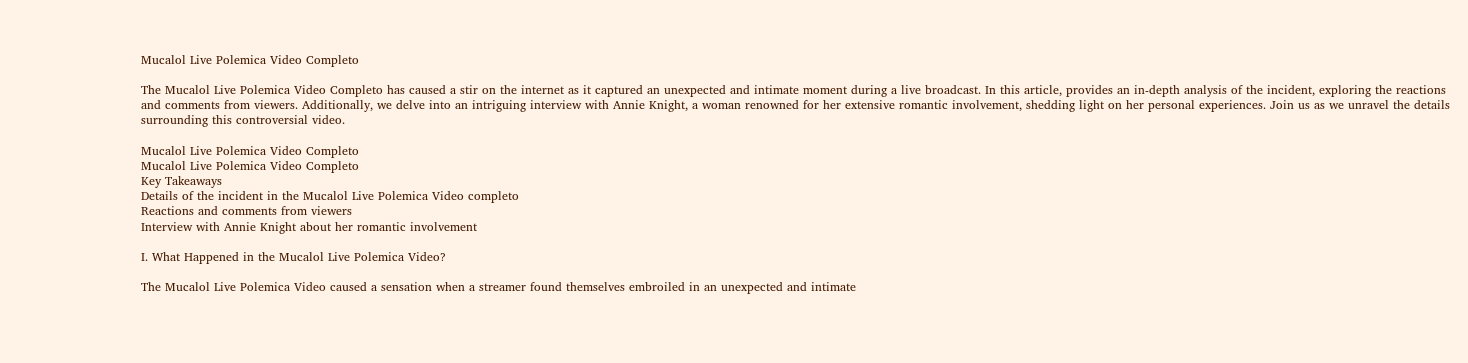Mucalol Live Polemica Video Completo

The Mucalol Live Polemica Video Completo has caused a stir on the internet as it captured an unexpected and intimate moment during a live broadcast. In this article, provides an in-depth analysis of the incident, exploring the reactions and comments from viewers. Additionally, we delve into an intriguing interview with Annie Knight, a woman renowned for her extensive romantic involvement, shedding light on her personal experiences. Join us as we unravel the details surrounding this controversial video.

Mucalol Live Polemica Video Completo
Mucalol Live Polemica Video Completo
Key Takeaways
Details of the incident in the Mucalol Live Polemica Video completo
Reactions and comments from viewers
Interview with Annie Knight about her romantic involvement

I. What Happened in the Mucalol Live Polemica Video?

The Mucalol Live Polemica Video caused a sensation when a streamer found themselves embroiled in an unexpected and intimate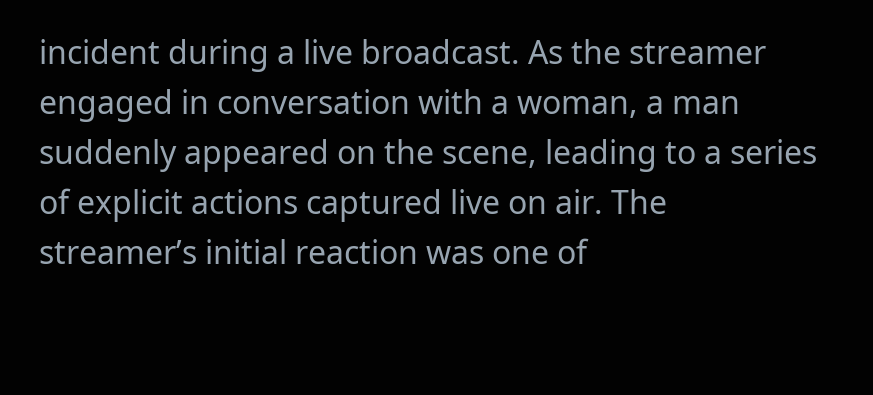incident during a live broadcast. As the streamer engaged in conversation with a woman, a man suddenly appeared on the scene, leading to a series of explicit actions captured live on air. The streamer’s initial reaction was one of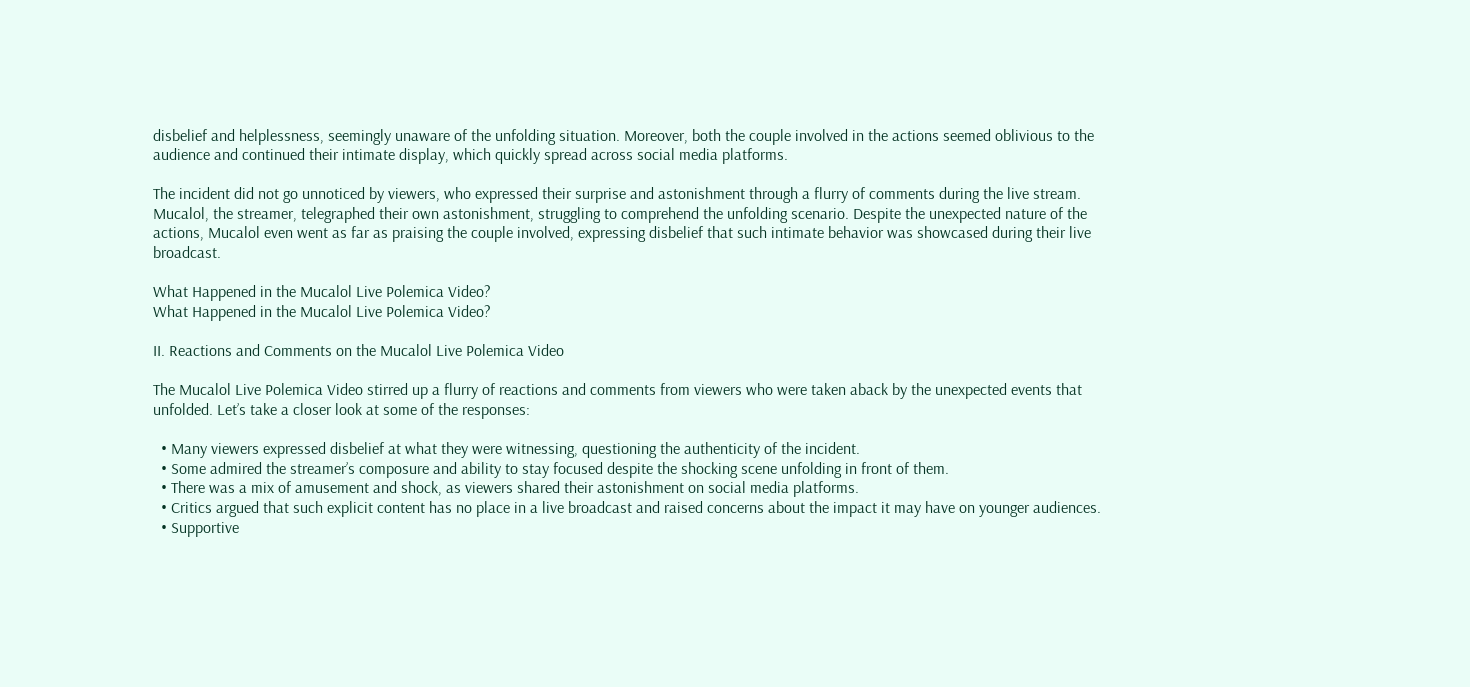disbelief and helplessness, seemingly unaware of the unfolding situation. Moreover, both the couple involved in the actions seemed oblivious to the audience and continued their intimate display, which quickly spread across social media platforms.

The incident did not go unnoticed by viewers, who expressed their surprise and astonishment through a flurry of comments during the live stream. Mucalol, the streamer, telegraphed their own astonishment, struggling to comprehend the unfolding scenario. Despite the unexpected nature of the actions, Mucalol even went as far as praising the couple involved, expressing disbelief that such intimate behavior was showcased during their live broadcast.

What Happened in the Mucalol Live Polemica Video?
What Happened in the Mucalol Live Polemica Video?

II. Reactions and Comments on the Mucalol Live Polemica Video

The Mucalol Live Polemica Video stirred up a flurry of reactions and comments from viewers who were taken aback by the unexpected events that unfolded. Let’s take a closer look at some of the responses:

  • Many viewers expressed disbelief at what they were witnessing, questioning the authenticity of the incident.
  • Some admired the streamer’s composure and ability to stay focused despite the shocking scene unfolding in front of them.
  • There was a mix of amusement and shock, as viewers shared their astonishment on social media platforms.
  • Critics argued that such explicit content has no place in a live broadcast and raised concerns about the impact it may have on younger audiences.
  • Supportive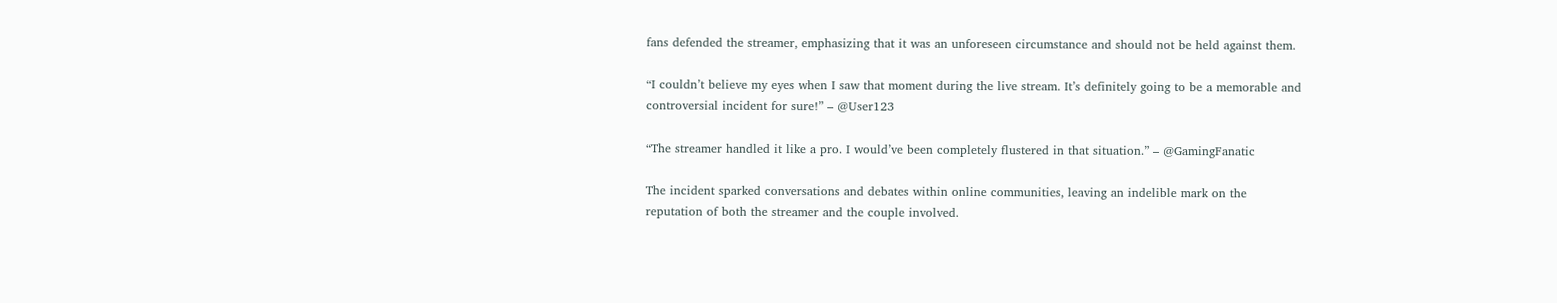fans defended the streamer, emphasizing that it was an unforeseen circumstance and should not be held against them.

“I couldn’t believe my eyes when I saw that moment during the live stream. It’s definitely going to be a memorable and controversial incident for sure!” – @User123

“The streamer handled it like a pro. I would’ve been completely flustered in that situation.” – @GamingFanatic

The incident sparked conversations and debates within online communities, leaving an indelible mark on the reputation of both the streamer and the couple involved.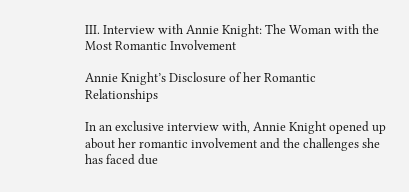III. Interview with Annie Knight: The Woman with the Most Romantic Involvement

Annie Knight’s Disclosure of her Romantic Relationships

In an exclusive interview with, Annie Knight opened up about her romantic involvement and the challenges she has faced due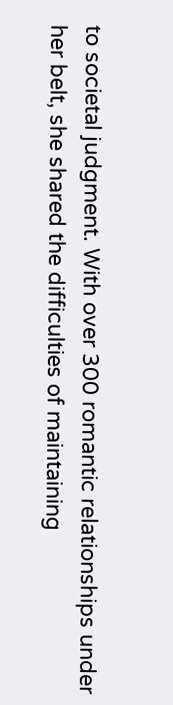to societal judgment. With over 300 romantic relationships under her belt, she shared the difficulties of maintaining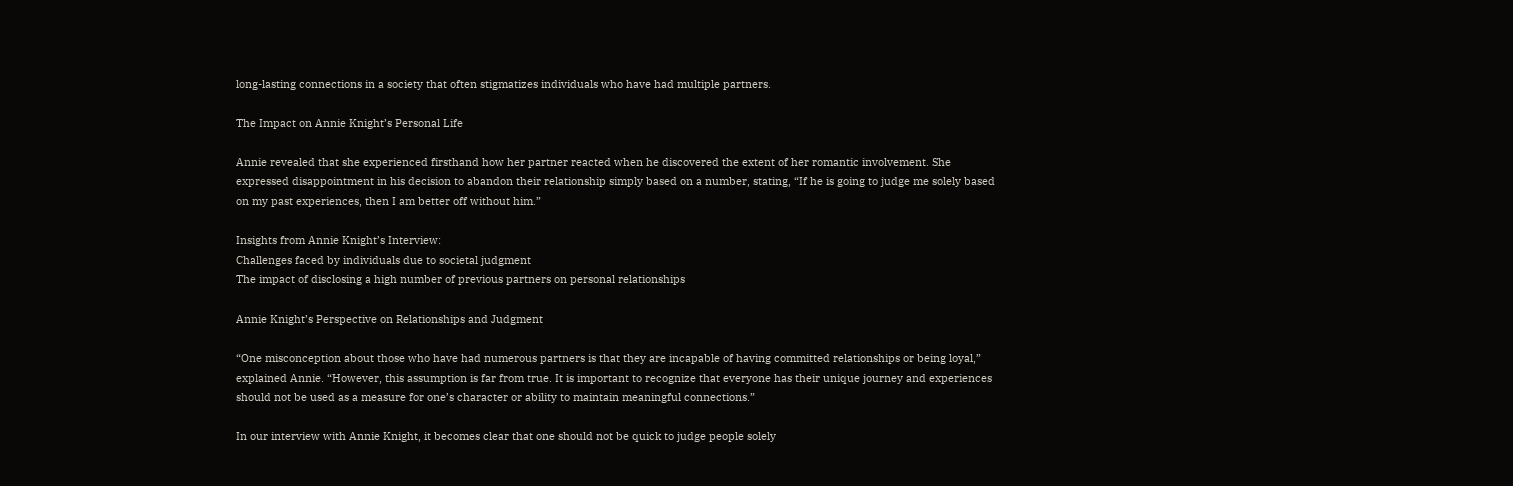long-lasting connections in a society that often stigmatizes individuals who have had multiple partners.

The Impact on Annie Knight’s Personal Life

Annie revealed that she experienced firsthand how her partner reacted when he discovered the extent of her romantic involvement. She expressed disappointment in his decision to abandon their relationship simply based on a number, stating, “If he is going to judge me solely based on my past experiences, then I am better off without him.”

Insights from Annie Knight’s Interview:
Challenges faced by individuals due to societal judgment
The impact of disclosing a high number of previous partners on personal relationships

Annie Knight’s Perspective on Relationships and Judgment

“One misconception about those who have had numerous partners is that they are incapable of having committed relationships or being loyal,” explained Annie. “However, this assumption is far from true. It is important to recognize that everyone has their unique journey and experiences should not be used as a measure for one’s character or ability to maintain meaningful connections.”

In our interview with Annie Knight, it becomes clear that one should not be quick to judge people solely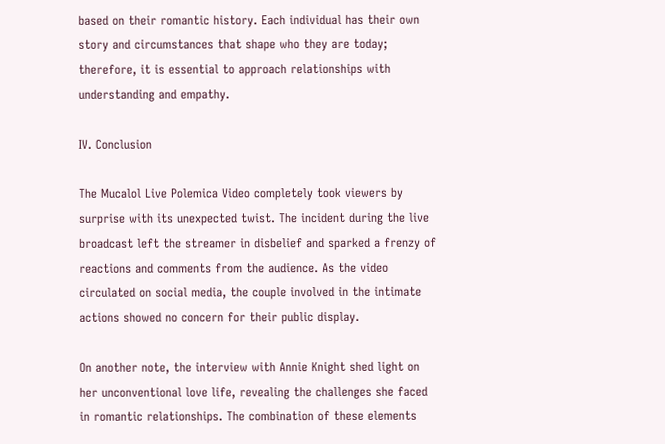based on their romantic history. Each individual has their own story and circumstances that shape who they are today; therefore, it is essential to approach relationships with understanding and empathy.

IV. Conclusion

The Mucalol Live Polemica Video completely took viewers by surprise with its unexpected twist. The incident during the live broadcast left the streamer in disbelief and sparked a frenzy of reactions and comments from the audience. As the video circulated on social media, the couple involved in the intimate actions showed no concern for their public display.

On another note, the interview with Annie Knight shed light on her unconventional love life, revealing the challenges she faced in romantic relationships. The combination of these elements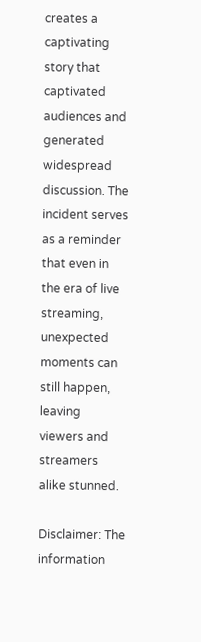creates a captivating story that captivated audiences and generated widespread discussion. The incident serves as a reminder that even in the era of live streaming, unexpected moments can still happen, leaving viewers and streamers alike stunned.

Disclaimer: The information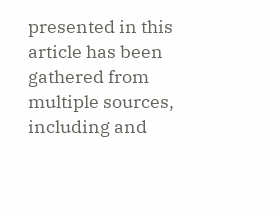presented in this article has been gathered from multiple sources, including and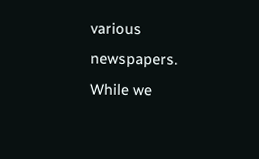various newspapers. While we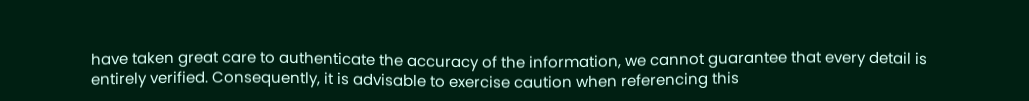have taken great care to authenticate the accuracy of the information, we cannot guarantee that every detail is entirely verified. Consequently, it is advisable to exercise caution when referencing this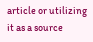article or utilizing it as a source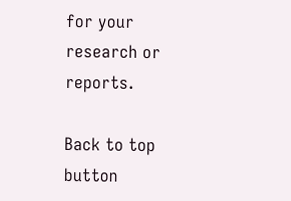for your research or reports.

Back to top button